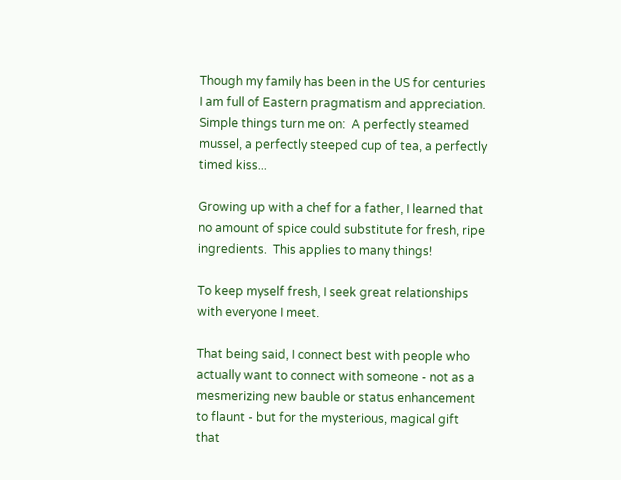Though my family has been in the US for centuries I am full of Eastern pragmatism and appreciation.  Simple things turn me on:  A perfectly steamed mussel, a perfectly steeped cup of tea, a perfectly timed kiss...

Growing up with a chef for a father, I learned that no amount of spice could substitute for fresh, ripe ingredients.  This applies to many things!

To keep myself fresh, I seek great relationships with everyone I meet.

That being said, I connect best with people who actually want to connect with someone - not as a mesmerizing new bauble or status enhancement to flaunt - but for the mysterious, magical gift that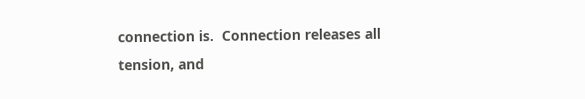connection is.  Connection releases all tension, and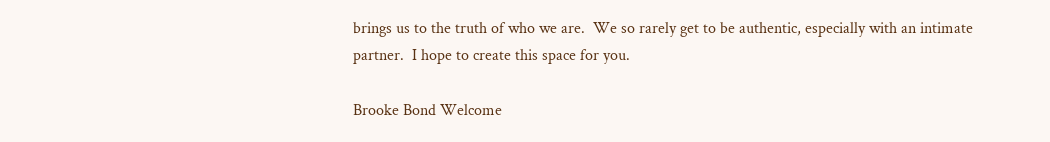brings us to the truth of who we are.  We so rarely get to be authentic, especially with an intimate partner.  I hope to create this space for you.

Brooke Bond Welcome